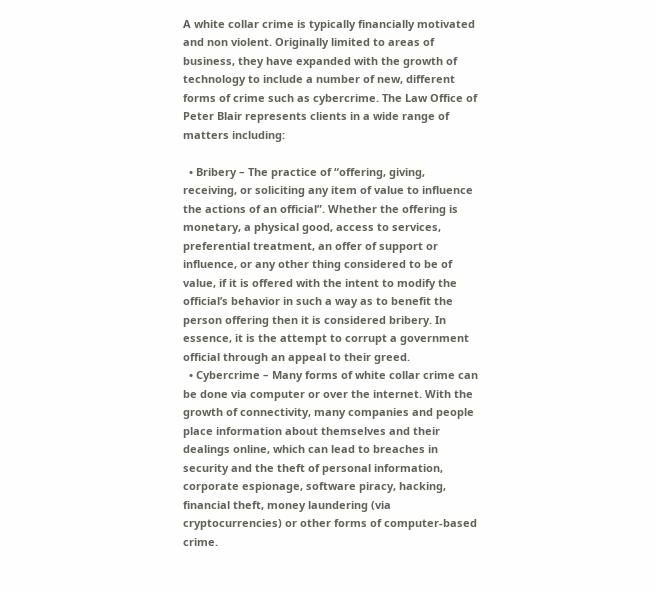A white collar crime is typically financially motivated and non violent. Originally limited to areas of business, they have expanded with the growth of technology to include a number of new, different forms of crime such as cybercrime. The Law Office of Peter Blair represents clients in a wide range of matters including:

  • Bribery – The practice of “offering, giving, receiving, or soliciting any item of value to influence the actions of an official”. Whether the offering is monetary, a physical good, access to services, preferential treatment, an offer of support or influence, or any other thing considered to be of value, if it is offered with the intent to modify the official’s behavior in such a way as to benefit the person offering then it is considered bribery. In essence, it is the attempt to corrupt a government official through an appeal to their greed.
  • Cybercrime – Many forms of white collar crime can be done via computer or over the internet. With the growth of connectivity, many companies and people place information about themselves and their dealings online, which can lead to breaches in security and the theft of personal information, corporate espionage, software piracy, hacking, financial theft, money laundering (via cryptocurrencies) or other forms of computer-based crime.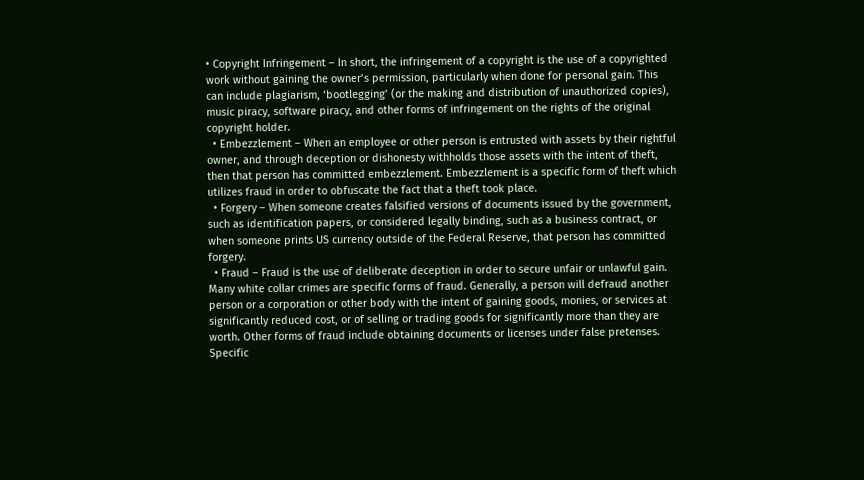• Copyright Infringement – In short, the infringement of a copyright is the use of a copyrighted work without gaining the owner’s permission, particularly when done for personal gain. This can include plagiarism, ‘bootlegging’ (or the making and distribution of unauthorized copies), music piracy, software piracy, and other forms of infringement on the rights of the original copyright holder.
  • Embezzlement – When an employee or other person is entrusted with assets by their rightful owner, and through deception or dishonesty withholds those assets with the intent of theft, then that person has committed embezzlement. Embezzlement is a specific form of theft which utilizes fraud in order to obfuscate the fact that a theft took place.
  • Forgery – When someone creates falsified versions of documents issued by the government, such as identification papers, or considered legally binding, such as a business contract, or when someone prints US currency outside of the Federal Reserve, that person has committed forgery.
  • Fraud – Fraud is the use of deliberate deception in order to secure unfair or unlawful gain. Many white collar crimes are specific forms of fraud. Generally, a person will defraud another person or a corporation or other body with the intent of gaining goods, monies, or services at significantly reduced cost, or of selling or trading goods for significantly more than they are worth. Other forms of fraud include obtaining documents or licenses under false pretenses. Specific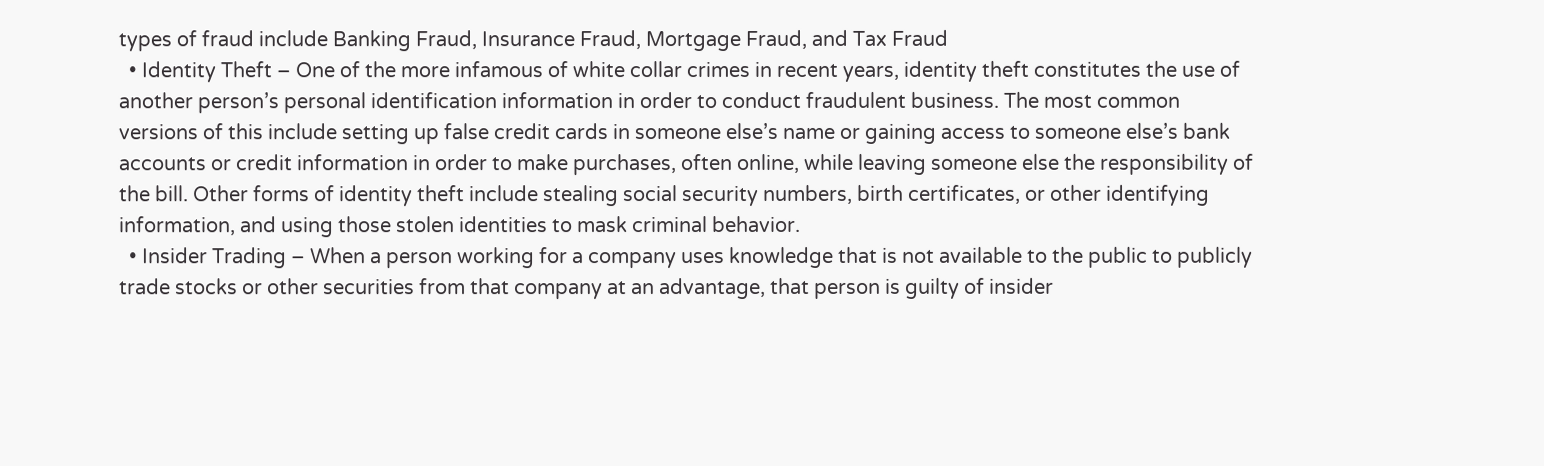types of fraud include Banking Fraud, Insurance Fraud, Mortgage Fraud, and Tax Fraud
  • Identity Theft – One of the more infamous of white collar crimes in recent years, identity theft constitutes the use of another person’s personal identification information in order to conduct fraudulent business. The most common versions of this include setting up false credit cards in someone else’s name or gaining access to someone else’s bank accounts or credit information in order to make purchases, often online, while leaving someone else the responsibility of the bill. Other forms of identity theft include stealing social security numbers, birth certificates, or other identifying information, and using those stolen identities to mask criminal behavior.
  • Insider Trading – When a person working for a company uses knowledge that is not available to the public to publicly trade stocks or other securities from that company at an advantage, that person is guilty of insider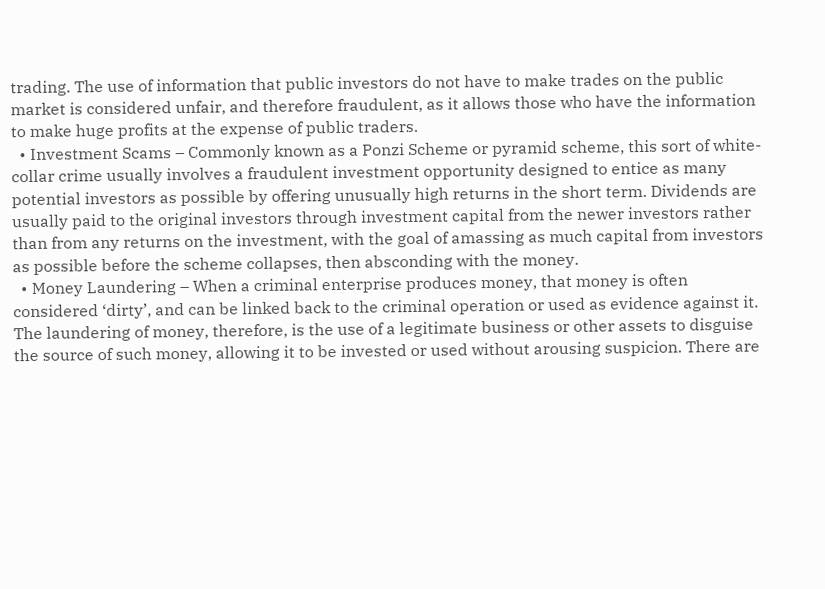trading. The use of information that public investors do not have to make trades on the public market is considered unfair, and therefore fraudulent, as it allows those who have the information to make huge profits at the expense of public traders.
  • Investment Scams – Commonly known as a Ponzi Scheme or pyramid scheme, this sort of white-collar crime usually involves a fraudulent investment opportunity designed to entice as many potential investors as possible by offering unusually high returns in the short term. Dividends are usually paid to the original investors through investment capital from the newer investors rather than from any returns on the investment, with the goal of amassing as much capital from investors as possible before the scheme collapses, then absconding with the money.
  • Money Laundering – When a criminal enterprise produces money, that money is often considered ‘dirty’, and can be linked back to the criminal operation or used as evidence against it. The laundering of money, therefore, is the use of a legitimate business or other assets to disguise the source of such money, allowing it to be invested or used without arousing suspicion. There are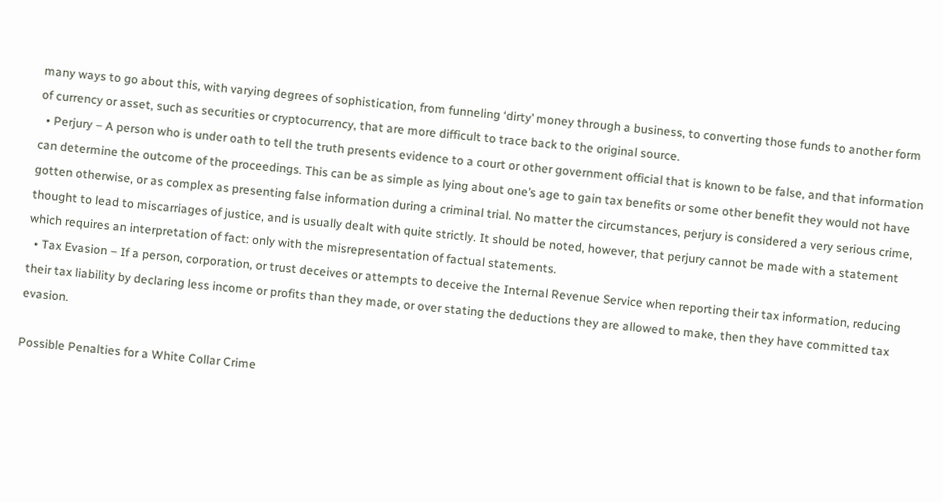many ways to go about this, with varying degrees of sophistication, from funneling ‘dirty’ money through a business, to converting those funds to another form of currency or asset, such as securities or cryptocurrency, that are more difficult to trace back to the original source.
  • Perjury – A person who is under oath to tell the truth presents evidence to a court or other government official that is known to be false, and that information can determine the outcome of the proceedings. This can be as simple as lying about one’s age to gain tax benefits or some other benefit they would not have gotten otherwise, or as complex as presenting false information during a criminal trial. No matter the circumstances, perjury is considered a very serious crime, thought to lead to miscarriages of justice, and is usually dealt with quite strictly. It should be noted, however, that perjury cannot be made with a statement which requires an interpretation of fact: only with the misrepresentation of factual statements.
  • Tax Evasion – If a person, corporation, or trust deceives or attempts to deceive the Internal Revenue Service when reporting their tax information, reducing their tax liability by declaring less income or profits than they made, or over stating the deductions they are allowed to make, then they have committed tax evasion.

Possible Penalties for a White Collar Crime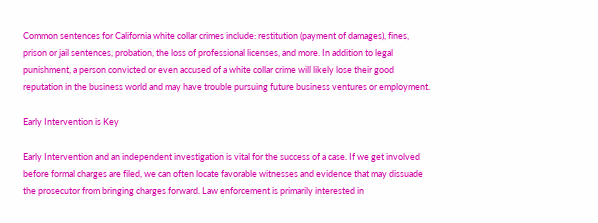Common sentences for California white collar crimes include: restitution (payment of damages), fines, prison or jail sentences, probation, the loss of professional licenses, and more. In addition to legal punishment, a person convicted or even accused of a white collar crime will likely lose their good reputation in the business world and may have trouble pursuing future business ventures or employment.

Early Intervention is Key

Early Intervention and an independent investigation is vital for the success of a case. If we get involved before formal charges are filed, we can often locate favorable witnesses and evidence that may dissuade the prosecutor from bringing charges forward. Law enforcement is primarily interested in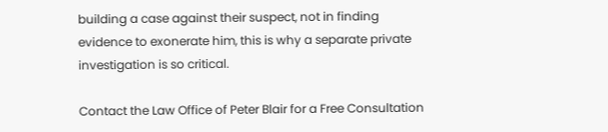building a case against their suspect, not in finding evidence to exonerate him, this is why a separate private investigation is so critical.

Contact the Law Office of Peter Blair for a Free Consultation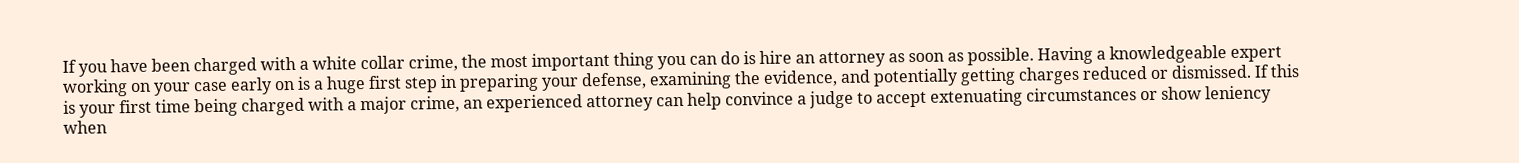If you have been charged with a white collar crime, the most important thing you can do is hire an attorney as soon as possible. Having a knowledgeable expert working on your case early on is a huge first step in preparing your defense, examining the evidence, and potentially getting charges reduced or dismissed. If this is your first time being charged with a major crime, an experienced attorney can help convince a judge to accept extenuating circumstances or show leniency when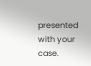presented with your case.